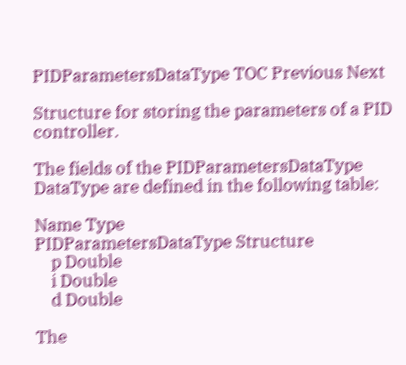PIDParametersDataType TOC Previous Next

Structure for storing the parameters of a PID controller.

The fields of the PIDParametersDataType DataType are defined in the following table:

Name Type
PIDParametersDataType Structure
    p Double
    i Double
    d Double

The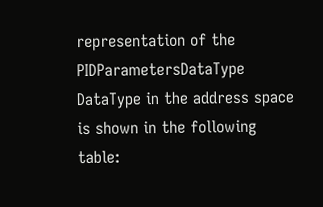representation of the PIDParametersDataType DataType in the address space is shown in the following table: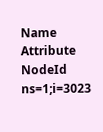Name Attribute
NodeId ns=1;i=3023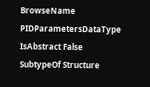BrowseName PIDParametersDataType
IsAbstract False
SubtypeOf Structure